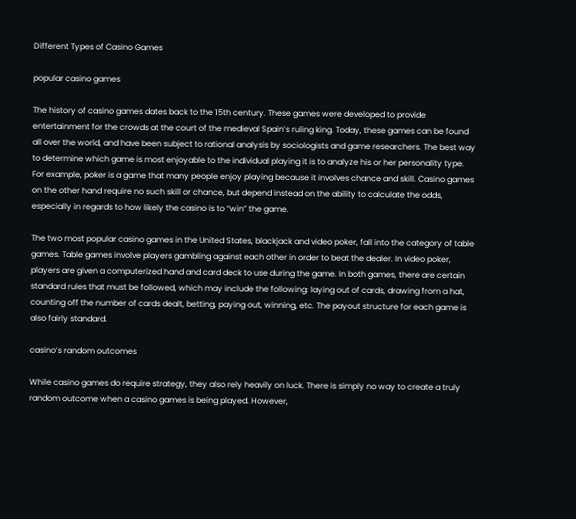Different Types of Casino Games

popular casino games

The history of casino games dates back to the 15th century. These games were developed to provide entertainment for the crowds at the court of the medieval Spain’s ruling king. Today, these games can be found all over the world, and have been subject to rational analysis by sociologists and game researchers. The best way to determine which game is most enjoyable to the individual playing it is to analyze his or her personality type. For example, poker is a game that many people enjoy playing because it involves chance and skill. Casino games on the other hand require no such skill or chance, but depend instead on the ability to calculate the odds, especially in regards to how likely the casino is to “win” the game.

The two most popular casino games in the United States, blackjack and video poker, fall into the category of table games. Table games involve players gambling against each other in order to beat the dealer. In video poker, players are given a computerized hand and card deck to use during the game. In both games, there are certain standard rules that must be followed, which may include the following: laying out of cards, drawing from a hat, counting off the number of cards dealt, betting, paying out, winning, etc. The payout structure for each game is also fairly standard.

casino’s random outcomes

While casino games do require strategy, they also rely heavily on luck. There is simply no way to create a truly random outcome when a casino games is being played. However,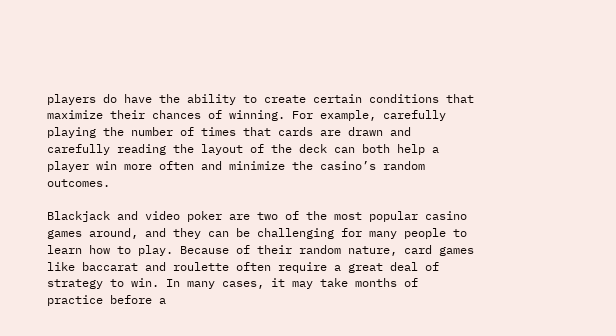players do have the ability to create certain conditions that maximize their chances of winning. For example, carefully playing the number of times that cards are drawn and carefully reading the layout of the deck can both help a player win more often and minimize the casino’s random outcomes.

Blackjack and video poker are two of the most popular casino games around, and they can be challenging for many people to learn how to play. Because of their random nature, card games like baccarat and roulette often require a great deal of strategy to win. In many cases, it may take months of practice before a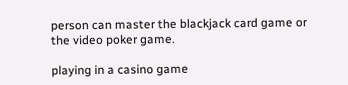person can master the blackjack card game or the video poker game.

playing in a casino game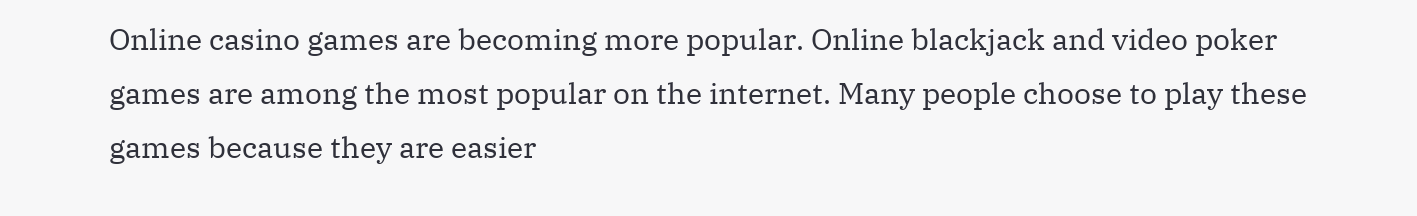Online casino games are becoming more popular. Online blackjack and video poker games are among the most popular on the internet. Many people choose to play these games because they are easier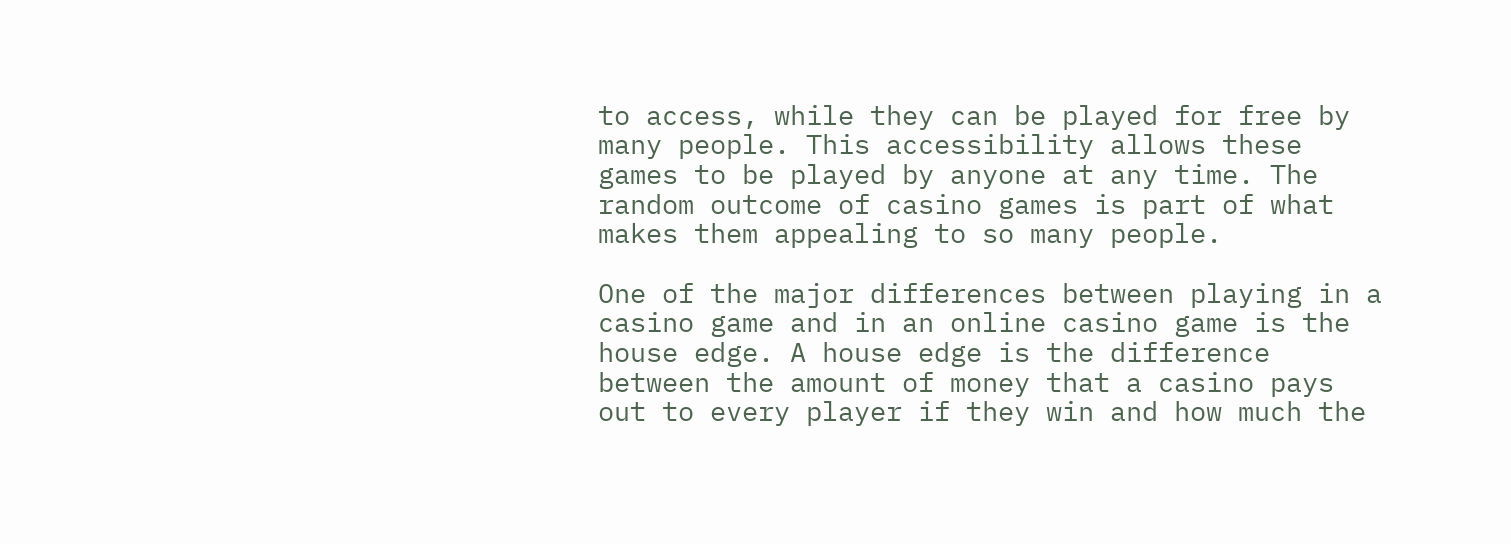to access, while they can be played for free by many people. This accessibility allows these games to be played by anyone at any time. The random outcome of casino games is part of what makes them appealing to so many people.

One of the major differences between playing in a casino game and in an online casino game is the house edge. A house edge is the difference between the amount of money that a casino pays out to every player if they win and how much the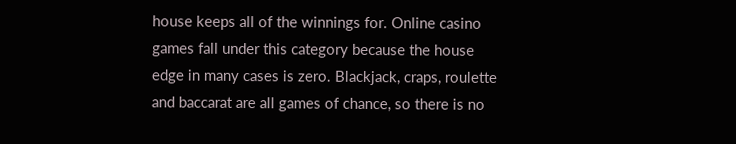house keeps all of the winnings for. Online casino games fall under this category because the house edge in many cases is zero. Blackjack, craps, roulette and baccarat are all games of chance, so there is no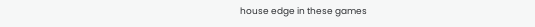house edge in these games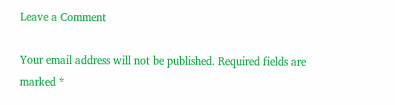Leave a Comment

Your email address will not be published. Required fields are marked *